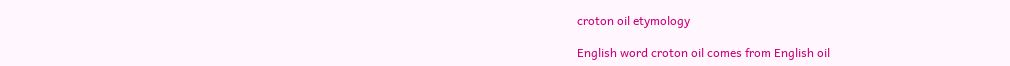croton oil etymology

English word croton oil comes from English oil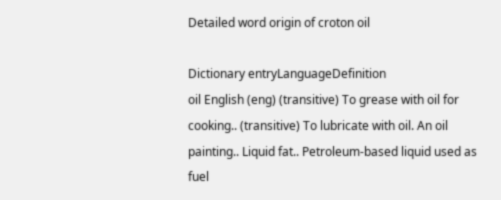Detailed word origin of croton oil

Dictionary entryLanguageDefinition
oil English (eng) (transitive) To grease with oil for cooking.. (transitive) To lubricate with oil. An oil painting.. Liquid fat.. Petroleum-based liquid used as fuel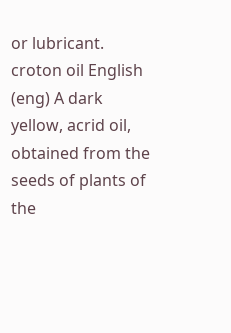or lubricant.
croton oil English (eng) A dark yellow, acrid oil, obtained from the seeds of plants of the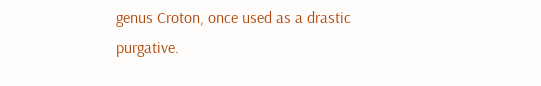genus Croton, once used as a drastic purgative.